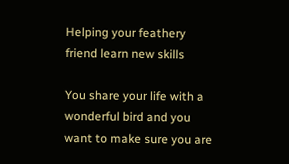Helping your feathery friend learn new skills

You share your life with a wonderful bird and you want to make sure you are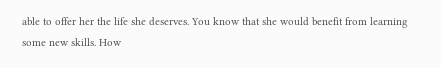able to offer her the life she deserves. You know that she would benefit from learning some new skills. How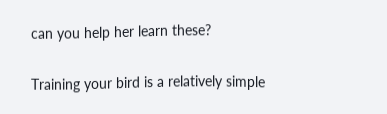can you help her learn these?

Training your bird is a relatively simple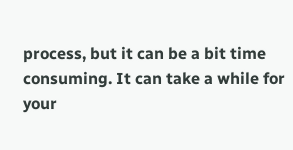process, but it can be a bit time consuming. It can take a while for your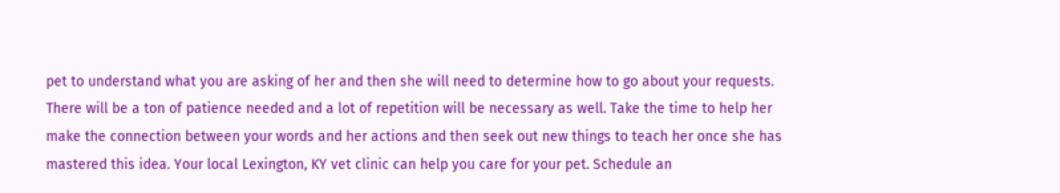pet to understand what you are asking of her and then she will need to determine how to go about your requests. There will be a ton of patience needed and a lot of repetition will be necessary as well. Take the time to help her make the connection between your words and her actions and then seek out new things to teach her once she has mastered this idea. Your local Lexington, KY vet clinic can help you care for your pet. Schedule an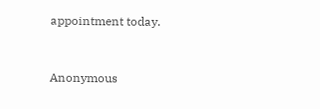appointment today.


Anonymous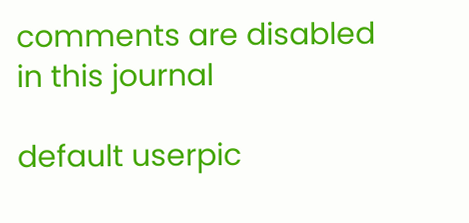comments are disabled in this journal

default userpic